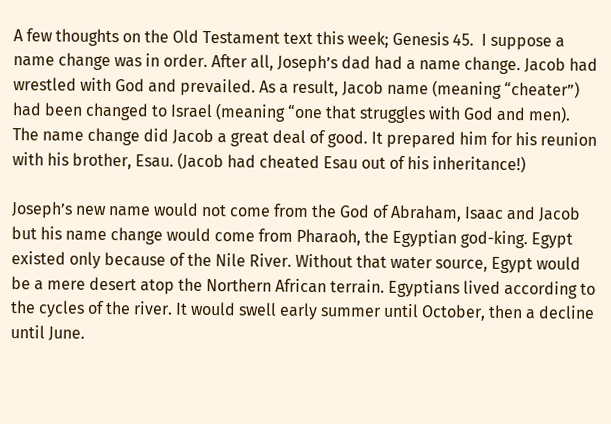A few thoughts on the Old Testament text this week; Genesis 45.  I suppose a name change was in order. After all, Joseph’s dad had a name change. Jacob had wrestled with God and prevailed. As a result, Jacob name (meaning “cheater”) had been changed to Israel (meaning “one that struggles with God and men). The name change did Jacob a great deal of good. It prepared him for his reunion with his brother, Esau. (Jacob had cheated Esau out of his inheritance!)

Joseph’s new name would not come from the God of Abraham, Isaac and Jacob but his name change would come from Pharaoh, the Egyptian god-king. Egypt existed only because of the Nile River. Without that water source, Egypt would be a mere desert atop the Northern African terrain. Egyptians lived according to the cycles of the river. It would swell early summer until October, then a decline until June.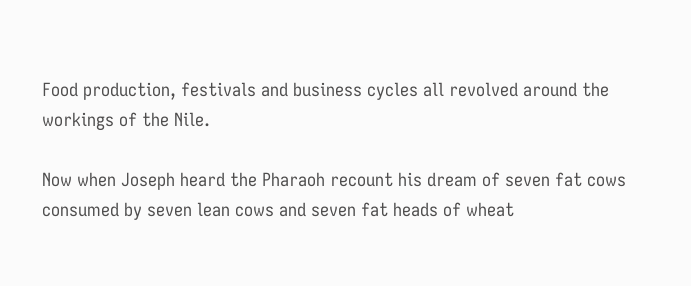Food production, festivals and business cycles all revolved around the workings of the Nile.

Now when Joseph heard the Pharaoh recount his dream of seven fat cows consumed by seven lean cows and seven fat heads of wheat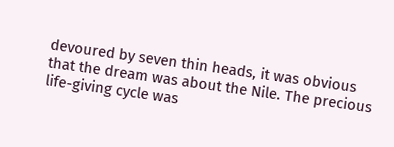devoured by seven thin heads, it was obvious that the dream was about the Nile. The precious life-giving cycle was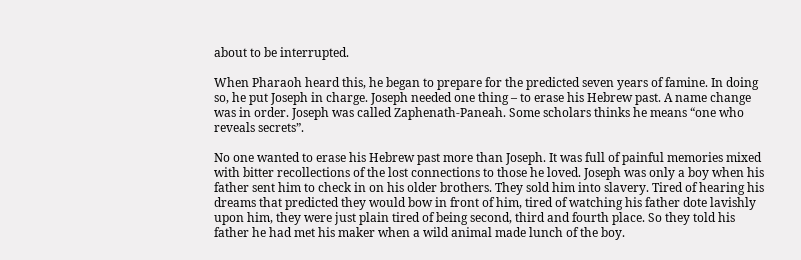about to be interrupted.

When Pharaoh heard this, he began to prepare for the predicted seven years of famine. In doing so, he put Joseph in charge. Joseph needed one thing – to erase his Hebrew past. A name change was in order. Joseph was called Zaphenath-Paneah. Some scholars thinks he means “one who reveals secrets”.

No one wanted to erase his Hebrew past more than Joseph. It was full of painful memories mixed with bitter recollections of the lost connections to those he loved. Joseph was only a boy when his father sent him to check in on his older brothers. They sold him into slavery. Tired of hearing his dreams that predicted they would bow in front of him, tired of watching his father dote lavishly upon him, they were just plain tired of being second, third and fourth place. So they told his father he had met his maker when a wild animal made lunch of the boy.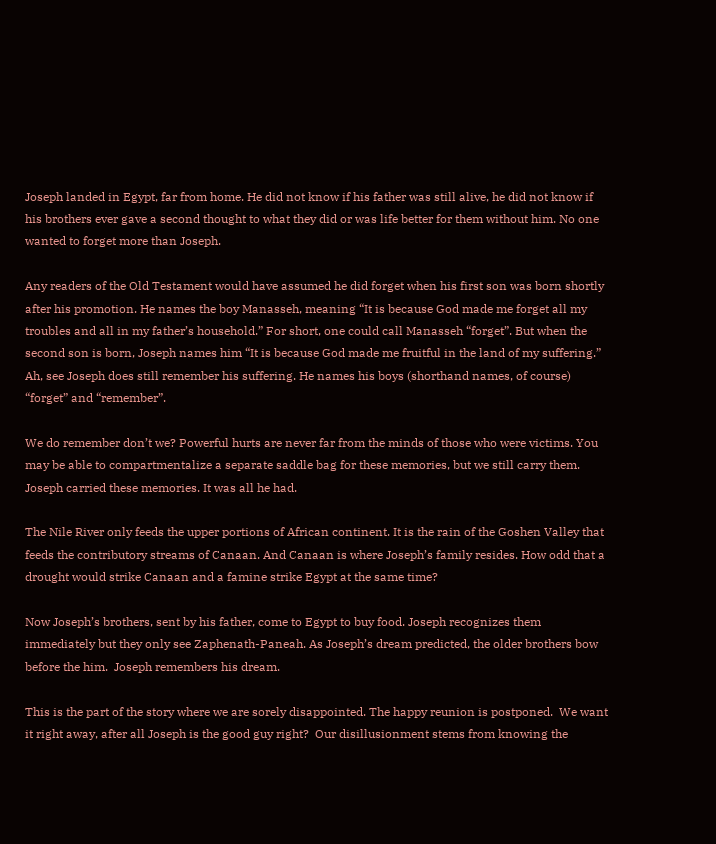Joseph landed in Egypt, far from home. He did not know if his father was still alive, he did not know if his brothers ever gave a second thought to what they did or was life better for them without him. No one wanted to forget more than Joseph.

Any readers of the Old Testament would have assumed he did forget when his first son was born shortly after his promotion. He names the boy Manasseh, meaning “It is because God made me forget all my troubles and all in my father’s household.” For short, one could call Manasseh “forget”. But when the second son is born, Joseph names him “It is because God made me fruitful in the land of my suffering.” Ah, see Joseph does still remember his suffering. He names his boys (shorthand names, of course) “forget” and “remember”.

We do remember don’t we? Powerful hurts are never far from the minds of those who were victims. You may be able to compartmentalize a separate saddle bag for these memories, but we still carry them. Joseph carried these memories. It was all he had.

The Nile River only feeds the upper portions of African continent. It is the rain of the Goshen Valley that feeds the contributory streams of Canaan. And Canaan is where Joseph’s family resides. How odd that a drought would strike Canaan and a famine strike Egypt at the same time?

Now Joseph’s brothers, sent by his father, come to Egypt to buy food. Joseph recognizes them immediately but they only see Zaphenath-Paneah. As Joseph’s dream predicted, the older brothers bow before the him.  Joseph remembers his dream.

This is the part of the story where we are sorely disappointed. The happy reunion is postponed.  We want it right away, after all Joseph is the good guy right?  Our disillusionment stems from knowing the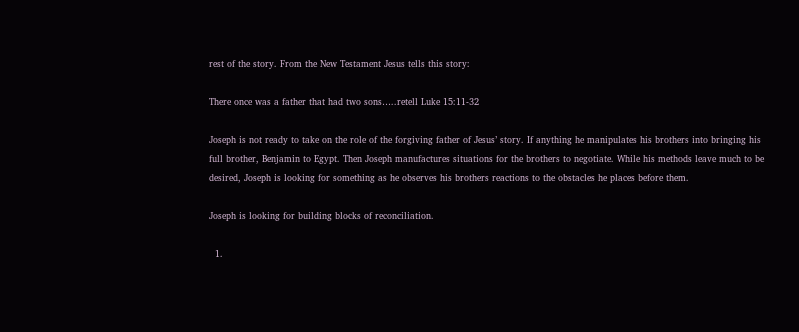rest of the story. From the New Testament Jesus tells this story:

There once was a father that had two sons…..retell Luke 15:11-32

Joseph is not ready to take on the role of the forgiving father of Jesus’ story. If anything he manipulates his brothers into bringing his full brother, Benjamin to Egypt. Then Joseph manufactures situations for the brothers to negotiate. While his methods leave much to be desired, Joseph is looking for something as he observes his brothers reactions to the obstacles he places before them.

Joseph is looking for building blocks of reconciliation.

  1.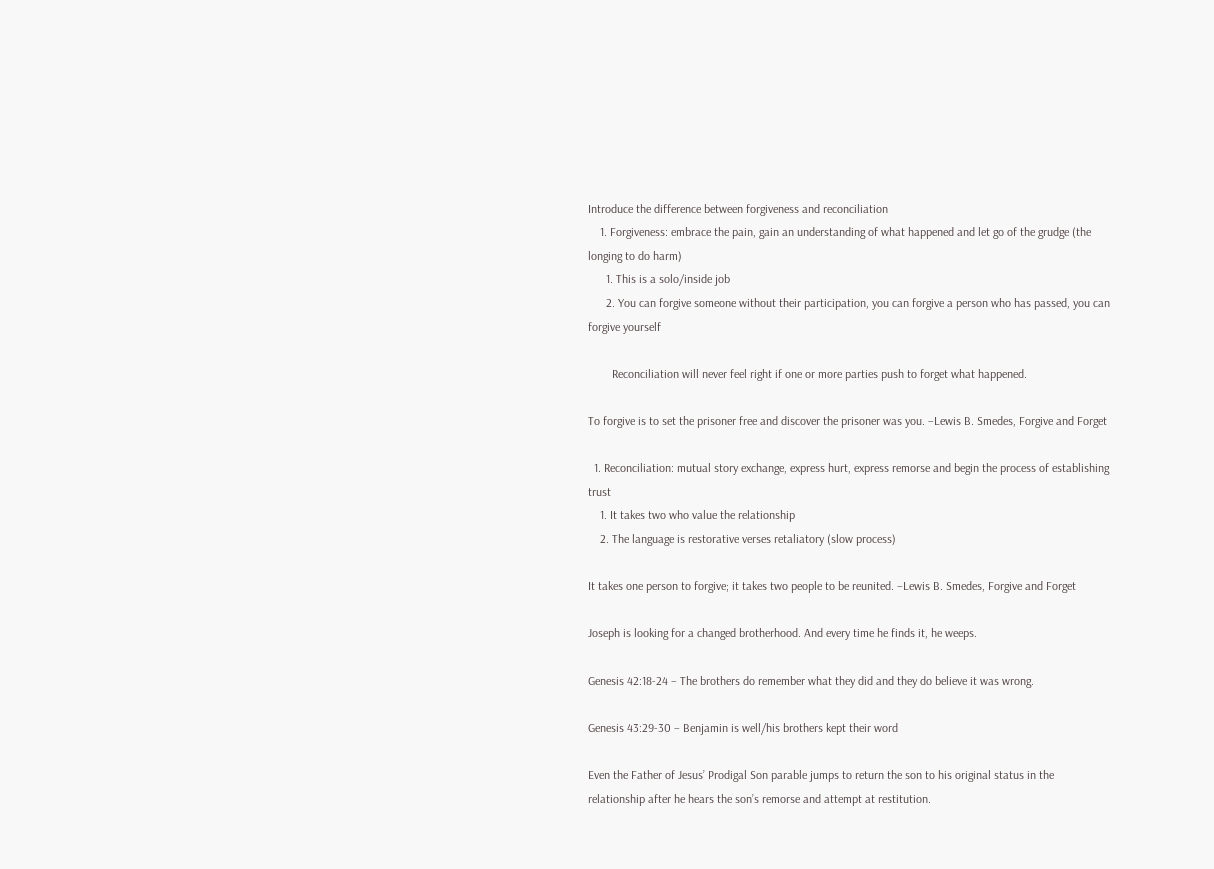Introduce the difference between forgiveness and reconciliation
    1. Forgiveness: embrace the pain, gain an understanding of what happened and let go of the grudge (the longing to do harm)
      1. This is a solo/inside job
      2. You can forgive someone without their participation, you can forgive a person who has passed, you can forgive yourself

        Reconciliation will never feel right if one or more parties push to forget what happened.

To forgive is to set the prisoner free and discover the prisoner was you. –Lewis B. Smedes, Forgive and Forget

  1. Reconciliation: mutual story exchange, express hurt, express remorse and begin the process of establishing trust
    1. It takes two who value the relationship
    2. The language is restorative verses retaliatory (slow process)

It takes one person to forgive; it takes two people to be reunited. –Lewis B. Smedes, Forgive and Forget

Joseph is looking for a changed brotherhood. And every time he finds it, he weeps.

Genesis 42:18-24 – The brothers do remember what they did and they do believe it was wrong.

Genesis 43:29-30 – Benjamin is well/his brothers kept their word

Even the Father of Jesus’ Prodigal Son parable jumps to return the son to his original status in the relationship after he hears the son’s remorse and attempt at restitution.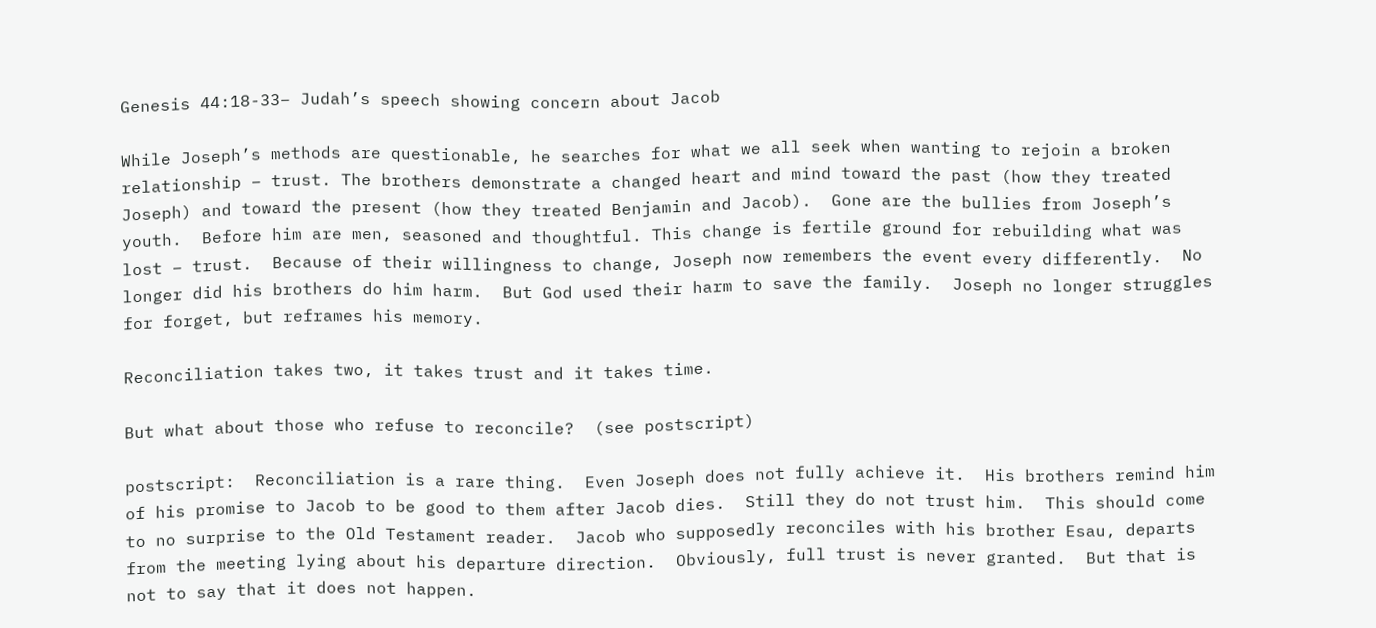Genesis 44:18-33– Judah’s speech showing concern about Jacob

While Joseph’s methods are questionable, he searches for what we all seek when wanting to rejoin a broken relationship – trust. The brothers demonstrate a changed heart and mind toward the past (how they treated Joseph) and toward the present (how they treated Benjamin and Jacob).  Gone are the bullies from Joseph’s youth.  Before him are men, seasoned and thoughtful. This change is fertile ground for rebuilding what was lost – trust.  Because of their willingness to change, Joseph now remembers the event every differently.  No longer did his brothers do him harm.  But God used their harm to save the family.  Joseph no longer struggles for forget, but reframes his memory.

Reconciliation takes two, it takes trust and it takes time.

But what about those who refuse to reconcile?  (see postscript)

postscript:  Reconciliation is a rare thing.  Even Joseph does not fully achieve it.  His brothers remind him of his promise to Jacob to be good to them after Jacob dies.  Still they do not trust him.  This should come to no surprise to the Old Testament reader.  Jacob who supposedly reconciles with his brother Esau, departs from the meeting lying about his departure direction.  Obviously, full trust is never granted.  But that is not to say that it does not happen.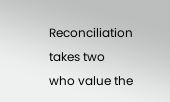Reconciliation takes two who value the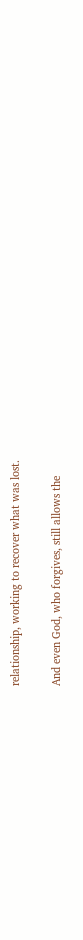relationship, working to recover what was lost.

And even God, who forgives, still allows the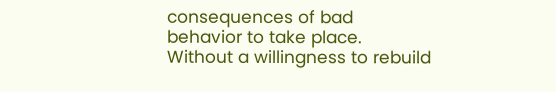consequences of bad behavior to take place.  Without a willingness to rebuild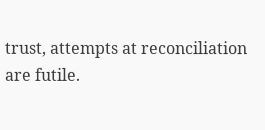trust, attempts at reconciliation are futile.